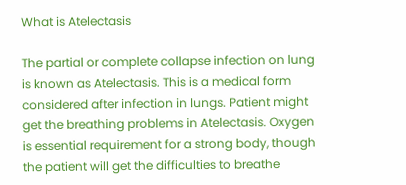What is Atelectasis

The partial or complete collapse infection on lung is known as Atelectasis. This is a medical form considered after infection in lungs. Patient might get the breathing problems in Atelectasis. Oxygen is essential requirement for a strong body, though the patient will get the difficulties to breathe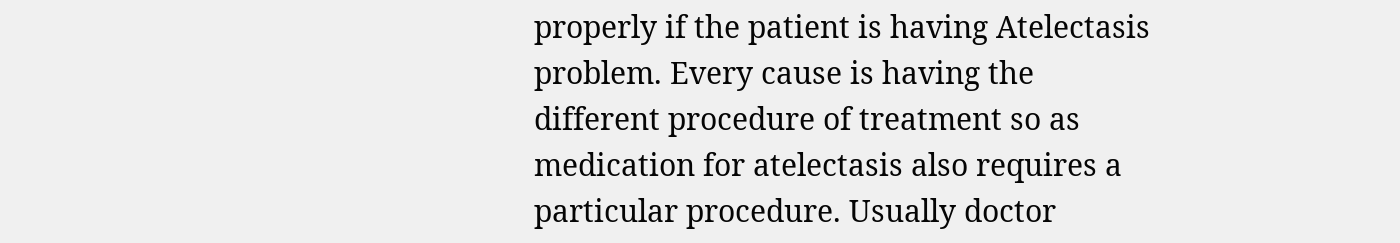properly if the patient is having Atelectasis problem. Every cause is having the different procedure of treatment so as medication for atelectasis also requires a particular procedure. Usually doctor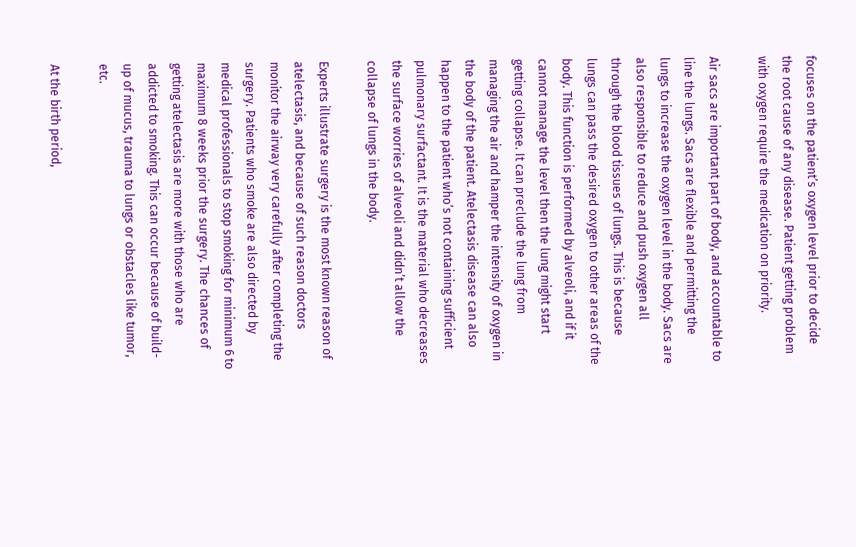focuses on the patient’s oxygen level prior to decide the root cause of any disease. Patient getting problem with oxygen require the medication on priority.

Air sacs are important part of body, and accountable to line the lungs. Sacs are flexible and permitting the lungs to increase the oxygen level in the body. Sacs are also responsible to reduce and push oxygen all through the blood tissues of lungs. This is because lungs can pass the desired oxygen to other areas of the body. This function is performed by alveoli, and if it cannot manage the level then the lung might start getting collapse. It can preclude the lung from managing the air and hamper the intensity of oxygen in the body of the patient. Atelectasis disease can also happen to the patient who’s not containing sufficient pulmonary surfactant. It is the material who decreases the surface worries of alveoli and didn’t allow the collapse of lungs in the body.

Experts illustrate surgery is the most known reason of atelectasis, and because of such reason doctors monitor the airway very carefully after completing the surgery. Patients who smoke are also directed by medical professionals to stop smoking for minimum 6 to maximum 8 weeks prior the surgery. The chances of getting atelectasis are more with those who are addicted to smoking. This can occur because of build-up of mucus, trauma to lungs or obstacles like tumor, etc.

At the birth period,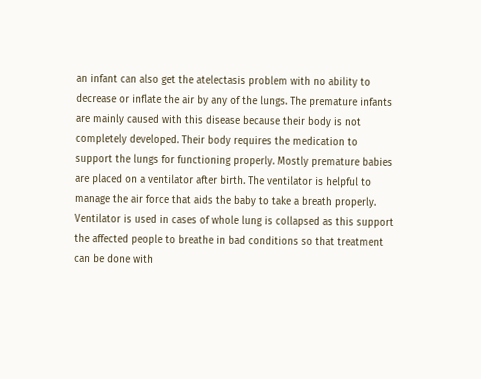an infant can also get the atelectasis problem with no ability to decrease or inflate the air by any of the lungs. The premature infants are mainly caused with this disease because their body is not completely developed. Their body requires the medication to support the lungs for functioning properly. Mostly premature babies are placed on a ventilator after birth. The ventilator is helpful to manage the air force that aids the baby to take a breath properly. Ventilator is used in cases of whole lung is collapsed as this support the affected people to breathe in bad conditions so that treatment can be done with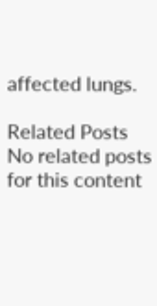affected lungs.

Related Posts
No related posts for this content